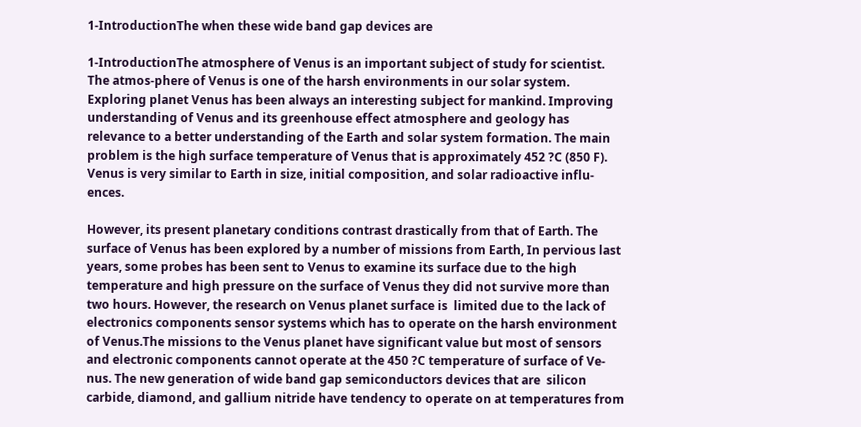1-IntroductionThe when these wide band gap devices are

1-IntroductionThe atmosphere of Venus is an important subject of study for scientist. The atmos-phere of Venus is one of the harsh environments in our solar system. Exploring planet Venus has been always an interesting subject for mankind. Improving understanding of Venus and its greenhouse effect atmosphere and geology has relevance to a better understanding of the Earth and solar system formation. The main problem is the high surface temperature of Venus that is approximately 452 ?C (850 F). Venus is very similar to Earth in size, initial composition, and solar radioactive influ-ences.

However, its present planetary conditions contrast drastically from that of Earth. The surface of Venus has been explored by a number of missions from Earth, In pervious last years, some probes has been sent to Venus to examine its surface due to the high temperature and high pressure on the surface of Venus they did not survive more than two hours. However, the research on Venus planet surface is  limited due to the lack of electronics components sensor systems which has to operate on the harsh environment of Venus.The missions to the Venus planet have significant value but most of sensors and electronic components cannot operate at the 450 ?C temperature of surface of Ve-nus. The new generation of wide band gap semiconductors devices that are  silicon carbide, diamond, and gallium nitride have tendency to operate on at temperatures from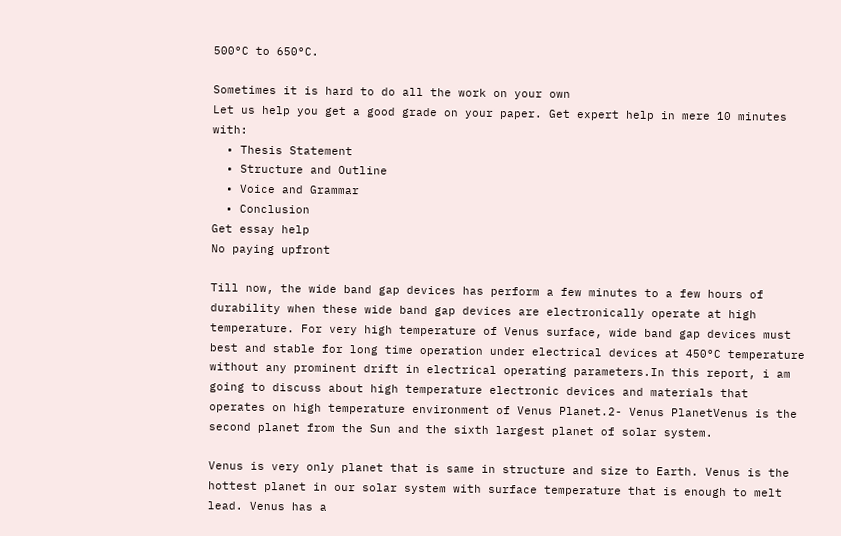500°C to 650°C.

Sometimes it is hard to do all the work on your own
Let us help you get a good grade on your paper. Get expert help in mere 10 minutes with:
  • Thesis Statement
  • Structure and Outline
  • Voice and Grammar
  • Conclusion
Get essay help
No paying upfront

Till now, the wide band gap devices has perform a few minutes to a few hours of durability when these wide band gap devices are electronically operate at high temperature. For very high temperature of Venus surface, wide band gap devices must best and stable for long time operation under electrical devices at 450°C temperature without any prominent drift in electrical operating parameters.In this report, i am going to discuss about high temperature electronic devices and materials that operates on high temperature environment of Venus Planet.2- Venus PlanetVenus is the second planet from the Sun and the sixth largest planet of solar system.

Venus is very only planet that is same in structure and size to Earth. Venus is the hottest planet in our solar system with surface temperature that is enough to melt lead. Venus has a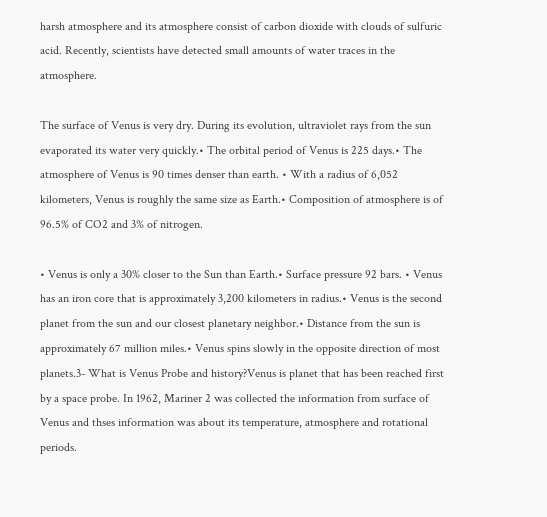harsh atmosphere and its atmosphere consist of carbon dioxide with clouds of sulfuric acid. Recently, scientists have detected small amounts of water traces in the atmosphere.

The surface of Venus is very dry. During its evolution, ultraviolet rays from the sun evaporated its water very quickly.• The orbital period of Venus is 225 days.• The atmosphere of Venus is 90 times denser than earth. • With a radius of 6,052 kilometers, Venus is roughly the same size as Earth.• Composition of atmosphere is of 96.5% of CO2 and 3% of nitrogen.

• Venus is only a 30% closer to the Sun than Earth.• Surface pressure 92 bars. • Venus has an iron core that is approximately 3,200 kilometers in radius.• Venus is the second planet from the sun and our closest planetary neighbor.• Distance from the sun is approximately 67 million miles.• Venus spins slowly in the opposite direction of most planets.3- What is Venus Probe and history?Venus is planet that has been reached first by a space probe. In 1962, Mariner 2 was collected the information from surface of Venus and thses information was about its temperature, atmosphere and rotational periods.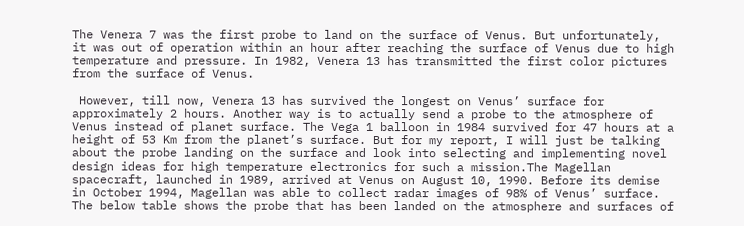The Venera 7 was the first probe to land on the surface of Venus. But unfortunately, it was out of operation within an hour after reaching the surface of Venus due to high temperature and pressure. In 1982, Venera 13 has transmitted the first color pictures from the surface of Venus.

 However, till now, Venera 13 has survived the longest on Venus’ surface for approximately 2 hours. Another way is to actually send a probe to the atmosphere of Venus instead of planet surface. The Vega 1 balloon in 1984 survived for 47 hours at a height of 53 Km from the planet’s surface. But for my report, I will just be talking about the probe landing on the surface and look into selecting and implementing novel design ideas for high temperature electronics for such a mission.The Magellan spacecraft, launched in 1989, arrived at Venus on August 10, 1990. Before its demise in October 1994, Magellan was able to collect radar images of 98% of Venus’ surface. The below table shows the probe that has been landed on the atmosphere and surfaces of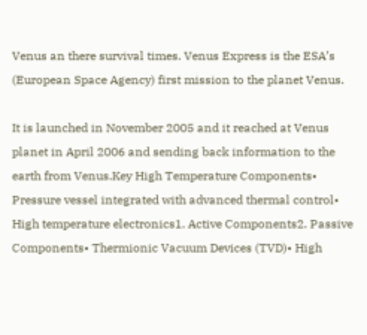Venus an there survival times. Venus Express is the ESA’s (European Space Agency) first mission to the planet Venus.

It is launched in November 2005 and it reached at Venus planet in April 2006 and sending back information to the earth from Venus.Key High Temperature Components• Pressure vessel integrated with advanced thermal control• High temperature electronics1. Active Components2. Passive Components• Thermionic Vacuum Devices (TVD)• High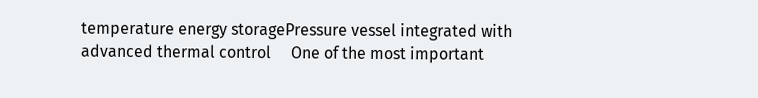temperature energy storagePressure vessel integrated with advanced thermal control     One of the most important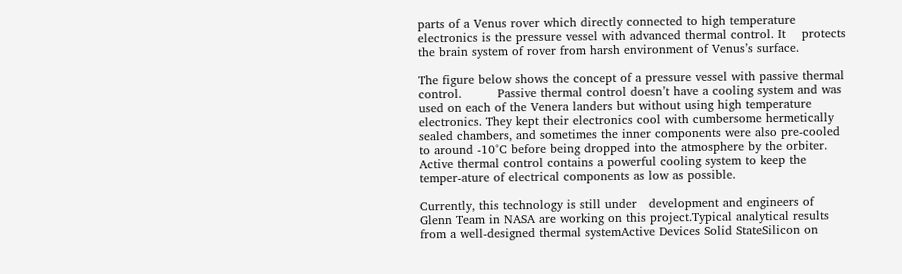parts of a Venus rover which directly connected to high temperature electronics is the pressure vessel with advanced thermal control. It    protects the brain system of rover from harsh environment of Venus’s surface.

The figure below shows the concept of a pressure vessel with passive thermal control.         Passive thermal control doesn’t have a cooling system and was used on each of the Venera landers but without using high temperature electronics. They kept their electronics cool with cumbersome hermetically sealed chambers, and sometimes the inner components were also pre-cooled to around -10°C before being dropped into the atmosphere by the orbiter.           Active thermal control contains a powerful cooling system to keep the temper-ature of electrical components as low as possible.

Currently, this technology is still under   development and engineers of Glenn Team in NASA are working on this project.Typical analytical results from a well-designed thermal systemActive Devices Solid StateSilicon on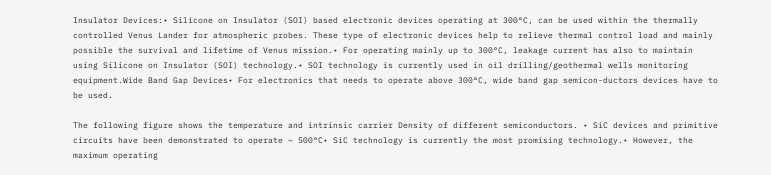Insulator Devices:• Silicone on Insulator (SOI) based electronic devices operating at 300°C, can be used within the thermally controlled Venus Lander for atmospheric probes. These type of electronic devices help to relieve thermal control load and mainly possible the survival and lifetime of Venus mission.• For operating mainly up to 300°C, leakage current has also to maintain using Silicone on Insulator (SOI) technology.• SOI technology is currently used in oil drilling/geothermal wells monitoring equipment.Wide Band Gap Devices• For electronics that needs to operate above 300°C, wide band gap semicon-ductors devices have to be used.

The following figure shows the temperature and intrinsic carrier Density of different semiconductors. • SiC devices and primitive circuits have been demonstrated to operate ~ 500°C• SiC technology is currently the most promising technology.• However, the maximum operating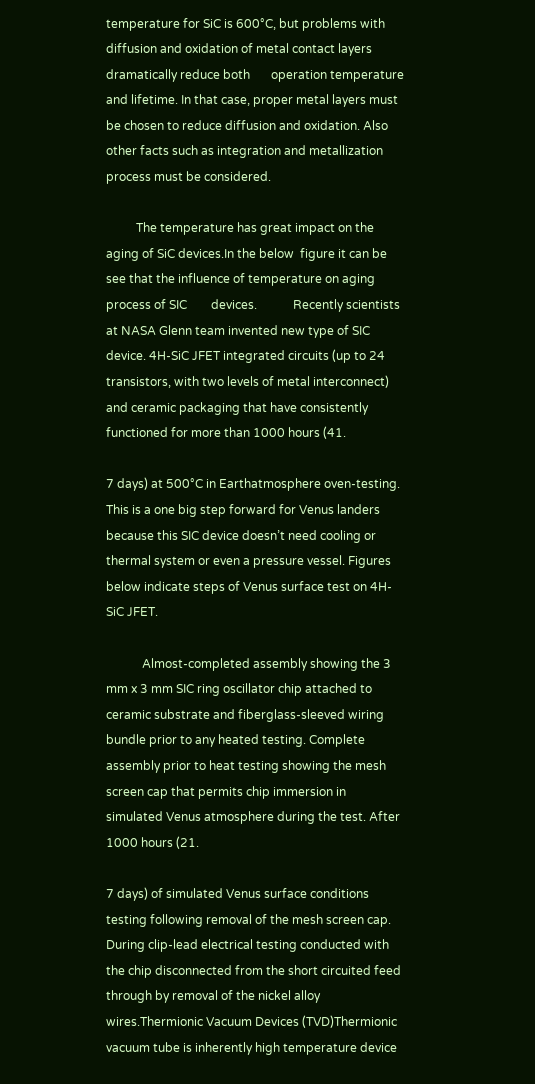temperature for SiC is 600°C, but problems with diffusion and oxidation of metal contact layers dramatically reduce both       operation temperature and lifetime. In that case, proper metal layers must be chosen to reduce diffusion and oxidation. Also other facts such as integration and metallization process must be considered.

          The temperature has great impact on the aging of SiC devices.In the below  figure it can be see that the influence of temperature on aging process of SIC        devices.            Recently scientists at NASA Glenn team invented new type of SIC device. 4H-SiC JFET integrated circuits (up to 24 transistors, with two levels of metal interconnect) and ceramic packaging that have consistently functioned for more than 1000 hours (41.

7 days) at 500°C in Earthatmosphere oven-testing. This is a one big step forward for Venus landers because this SIC device doesn’t need cooling or thermal system or even a pressure vessel. Figures below indicate steps of Venus surface test on 4H-SiC JFET.

            Almost-completed assembly showing the 3 mm x 3 mm SIC ring oscillator chip attached to ceramic substrate and fiberglass-sleeved wiring bundle prior to any heated testing. Complete assembly prior to heat testing showing the mesh screen cap that permits chip immersion in simulated Venus atmosphere during the test. After 1000 hours (21.

7 days) of simulated Venus surface conditions testing following removal of the mesh screen cap. During clip-lead electrical testing conducted with the chip disconnected from the short circuited feed through by removal of the nickel alloy wires.Thermionic Vacuum Devices (TVD)Thermionic vacuum tube is inherently high temperature device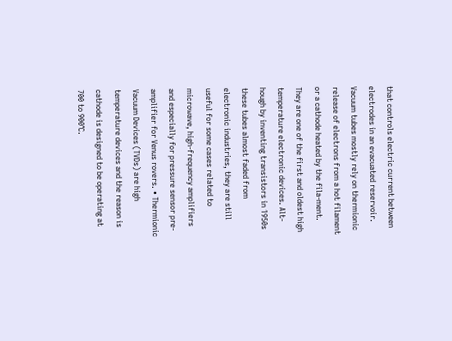that controls electric current between electrodes in an evacuated reservoir. Vacuum tubes mostly rely on thermionic release of electrons from a hot filament or a cathode heated by the fila-ment. They are one of the first and oldest high temperature electronic devices. Alt-hough by inventing transistors in 1950s these tubes almost faded from electronic industries, they are still useful for some cases related to microwave, high-frequency amplifiers and especially for pressure sensor pre-amplifier for Venus rovers. • Thermionic Vacuum Devices (TVDs) are high temperature devices and the reason is cathode is designed to be operating at 700 to 900°C.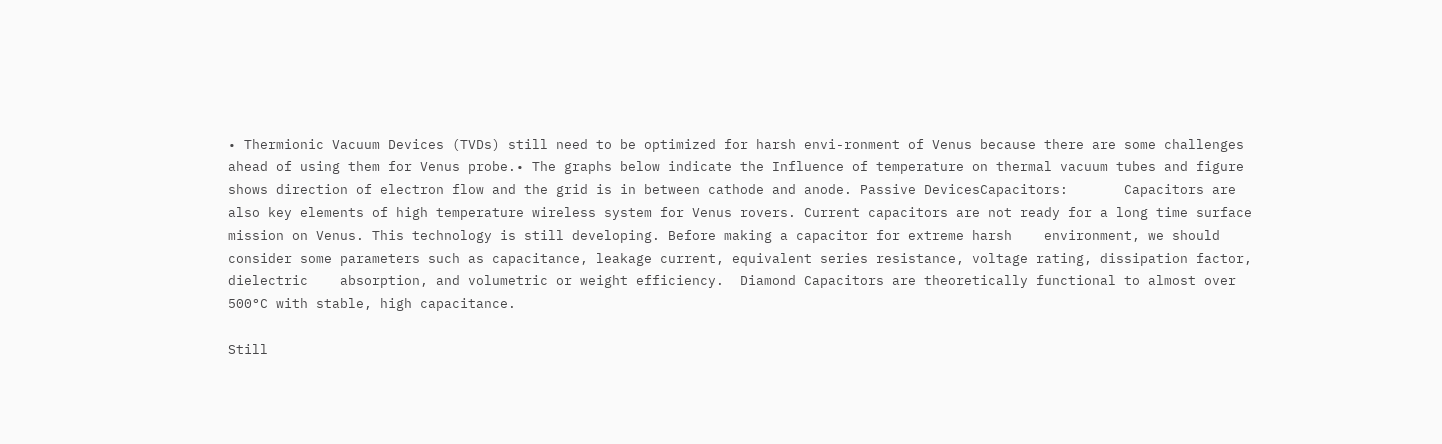• Thermionic Vacuum Devices (TVDs) still need to be optimized for harsh envi-ronment of Venus because there are some challenges ahead of using them for Venus probe.• The graphs below indicate the Influence of temperature on thermal vacuum tubes and figure shows direction of electron flow and the grid is in between cathode and anode. Passive DevicesCapacitors:       Capacitors are also key elements of high temperature wireless system for Venus rovers. Current capacitors are not ready for a long time surface mission on Venus. This technology is still developing. Before making a capacitor for extreme harsh    environment, we should consider some parameters such as capacitance, leakage current, equivalent series resistance, voltage rating, dissipation factor, dielectric    absorption, and volumetric or weight efficiency.  Diamond Capacitors are theoretically functional to almost over 500°C with stable, high capacitance.

Still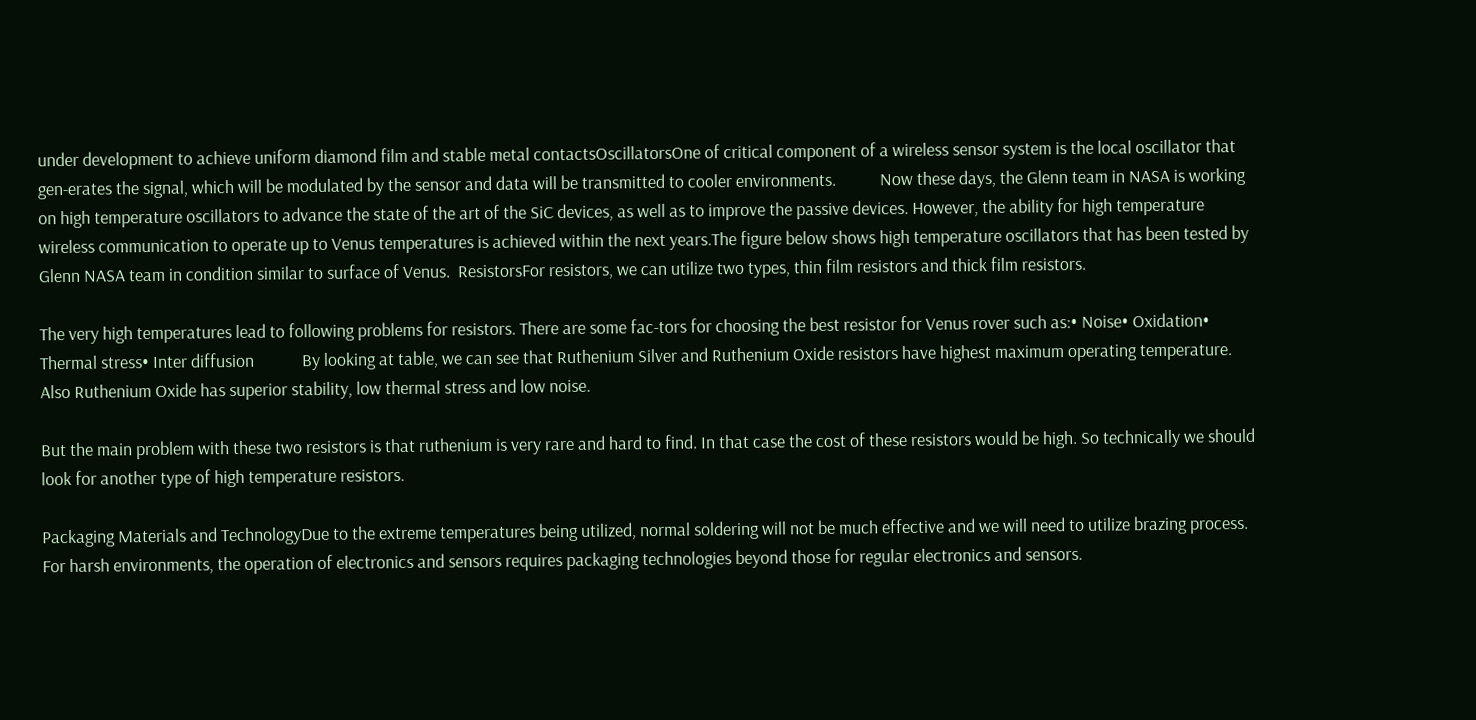under development to achieve uniform diamond film and stable metal contactsOscillatorsOne of critical component of a wireless sensor system is the local oscillator that gen-erates the signal, which will be modulated by the sensor and data will be transmitted to cooler environments.           Now these days, the Glenn team in NASA is working on high temperature oscillators to advance the state of the art of the SiC devices, as well as to improve the passive devices. However, the ability for high temperature wireless communication to operate up to Venus temperatures is achieved within the next years.The figure below shows high temperature oscillators that has been tested by Glenn NASA team in condition similar to surface of Venus.  ResistorsFor resistors, we can utilize two types, thin film resistors and thick film resistors.

The very high temperatures lead to following problems for resistors. There are some fac-tors for choosing the best resistor for Venus rover such as:• Noise• Oxidation• Thermal stress• Inter diffusion            By looking at table, we can see that Ruthenium Silver and Ruthenium Oxide resistors have highest maximum operating temperature. Also Ruthenium Oxide has superior stability, low thermal stress and low noise.

But the main problem with these two resistors is that ruthenium is very rare and hard to find. In that case the cost of these resistors would be high. So technically we should look for another type of high temperature resistors.

Packaging Materials and TechnologyDue to the extreme temperatures being utilized, normal soldering will not be much effective and we will need to utilize brazing process. For harsh environments, the operation of electronics and sensors requires packaging technologies beyond those for regular electronics and sensors.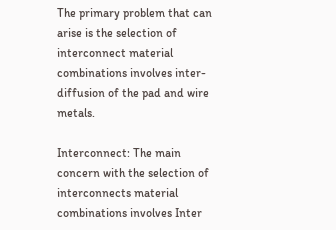The primary problem that can arise is the selection of interconnect material combinations involves inter-diffusion of the pad and wire metals.

Interconnect: The main concern with the selection of interconnects material combinations involves Inter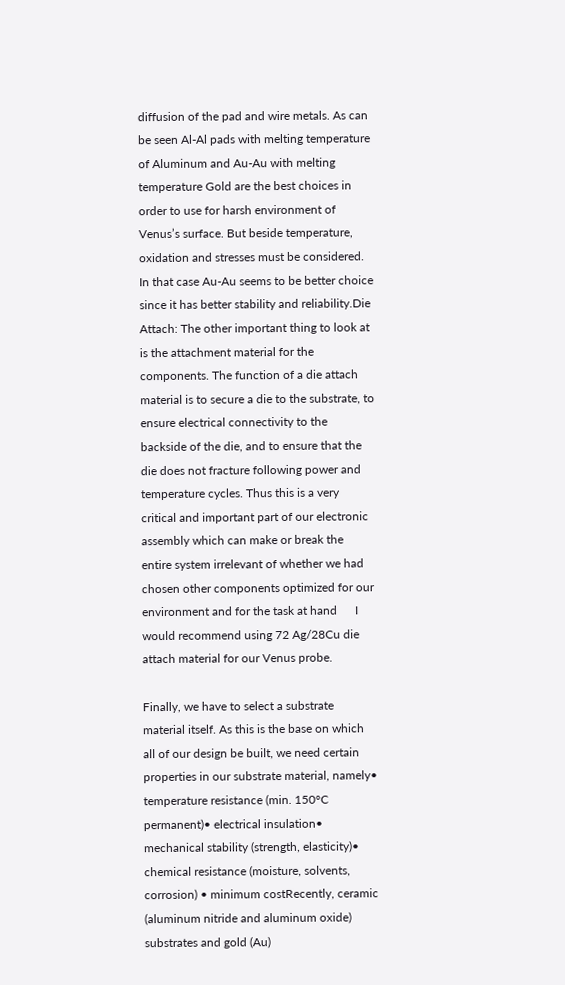diffusion of the pad and wire metals. As can be seen Al-Al pads with melting temperature of Aluminum and Au-Au with melting temperature Gold are the best choices in order to use for harsh environment of Venus’s surface. But beside temperature, oxidation and stresses must be considered. In that case Au-Au seems to be better choice since it has better stability and reliability.Die Attach: The other important thing to look at is the attachment material for the components. The function of a die attach material is to secure a die to the substrate, to ensure electrical connectivity to the backside of the die, and to ensure that the die does not fracture following power and temperature cycles. Thus this is a very critical and important part of our electronic assembly which can make or break the entire system irrelevant of whether we had chosen other components optimized for our environment and for the task at hand      I would recommend using 72 Ag/28Cu die attach material for our Venus probe.

Finally, we have to select a substrate material itself. As this is the base on which all of our design be built, we need certain properties in our substrate material, namely• temperature resistance (min. 150°C permanent)• electrical insulation• mechanical stability (strength, elasticity)• chemical resistance (moisture, solvents, corrosion) • minimum costRecently, ceramic (aluminum nitride and aluminum oxide) substrates and gold (Au)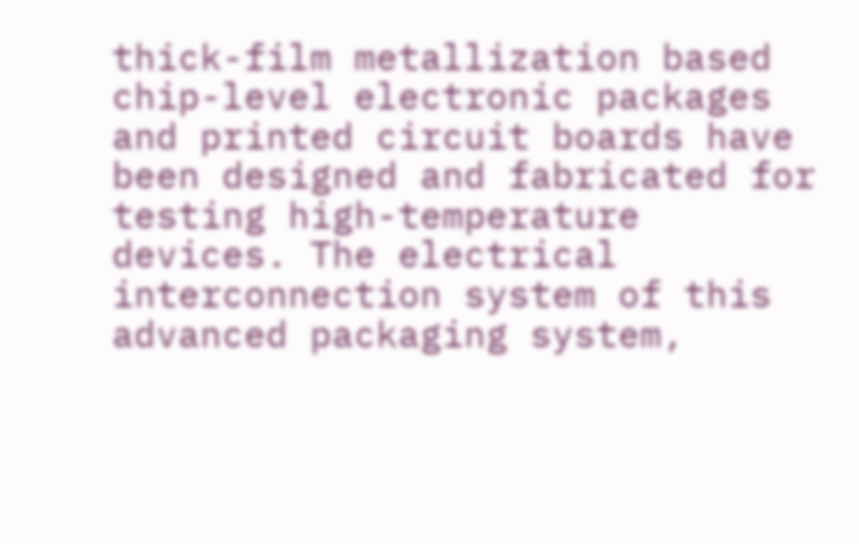thick-film metallization based chip-level electronic packages and printed circuit boards have been designed and fabricated for testing high-temperature devices. The electrical interconnection system of this advanced packaging system,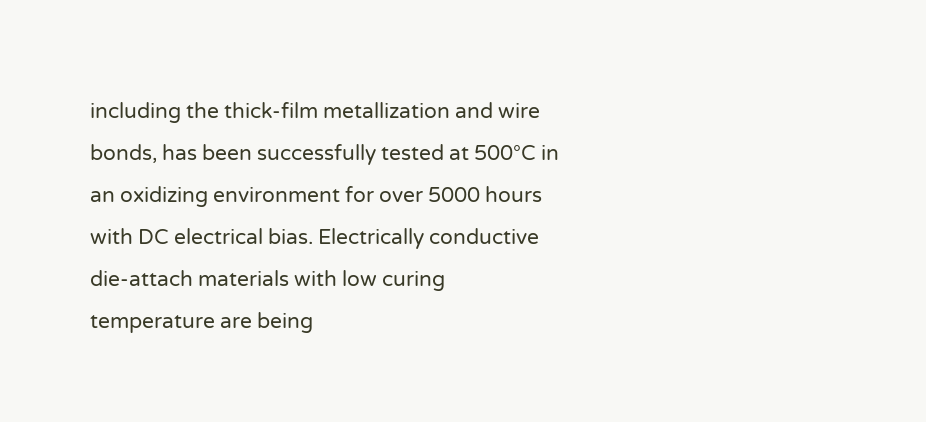including the thick-film metallization and wire bonds, has been successfully tested at 500°C in an oxidizing environment for over 5000 hours with DC electrical bias. Electrically conductive die-attach materials with low curing temperature are being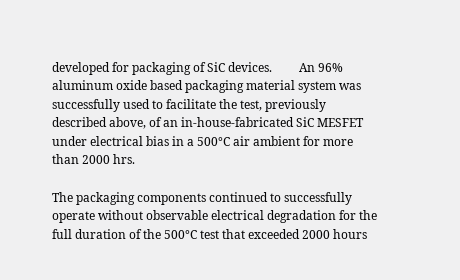developed for packaging of SiC devices.         An 96% aluminum oxide based packaging material system was successfully used to facilitate the test, previously described above, of an in-house-fabricated SiC MESFET under electrical bias in a 500°C air ambient for more than 2000 hrs.

The packaging components continued to successfully operate without observable electrical degradation for the full duration of the 500°C test that exceeded 2000 hours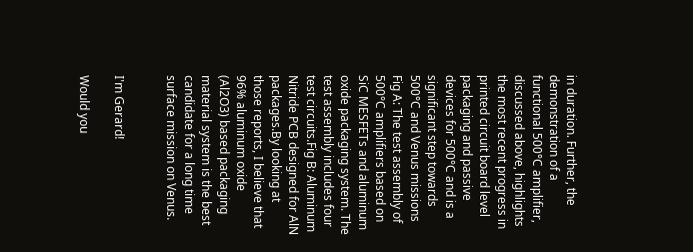in duration. Further, the demonstration of a functional 500°C amplifier, discussed above, highlights the most recent progress in printed circuit board level packaging and passive devices for 500°C and is a significant step towards 500°C and Venus missions Fig A: The test assembly of 500°C amplifiers based on SiC MESFETs and aluminum oxide packaging system. The test assembly includes four test circuits.Fig B: Aluminum Nitride PCB designed for AlN packages.By looking at those reports, I believe that 96% aluminum oxide (Al2O3) based packaging material system is the best candidate for a long time surface mission on Venus.


I'm Gerard!

Would you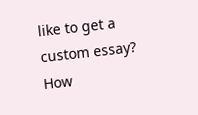like to get a custom essay? How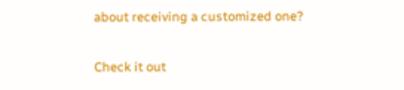about receiving a customized one?

Check it out